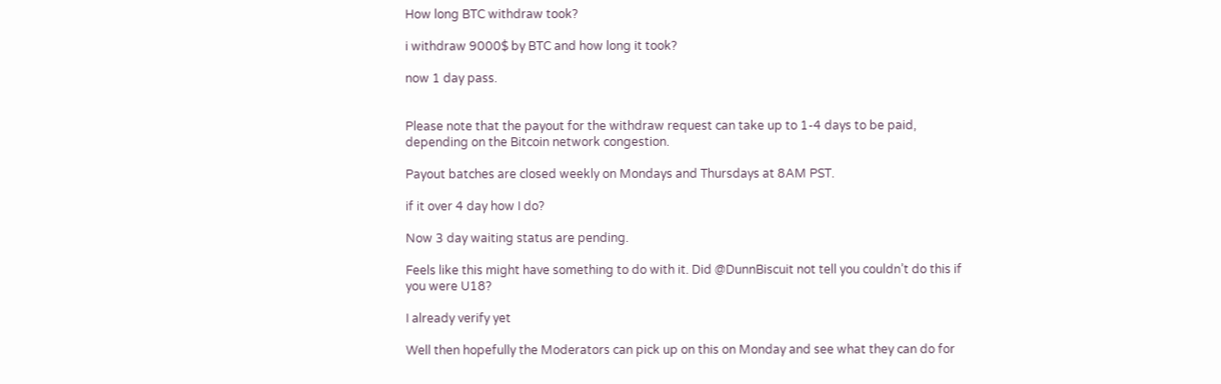How long BTC withdraw took?

i withdraw 9000$ by BTC and how long it took?

now 1 day pass.


Please note that the payout for the withdraw request can take up to 1-4 days to be paid, depending on the Bitcoin network congestion.

Payout batches are closed weekly on Mondays and Thursdays at 8AM PST.

if it over 4 day how I do?

Now 3 day waiting status are pending.

Feels like this might have something to do with it. Did @DunnBiscuit not tell you couldn’t do this if you were U18?

I already verify yet

Well then hopefully the Moderators can pick up on this on Monday and see what they can do for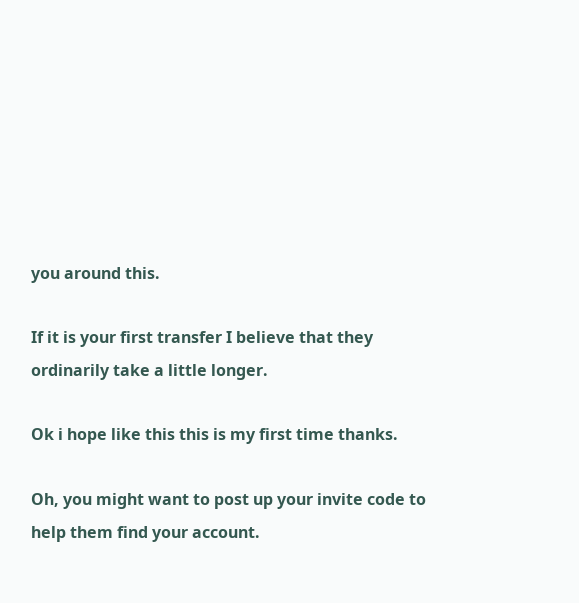you around this.

If it is your first transfer I believe that they ordinarily take a little longer.

Ok i hope like this this is my first time thanks.

Oh, you might want to post up your invite code to help them find your account.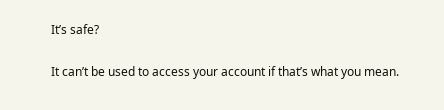It’s safe?

It can’t be used to access your account if that’s what you mean.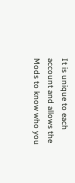It is unique to each account and allows the Mods to know who you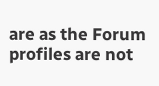are as the Forum profiles are not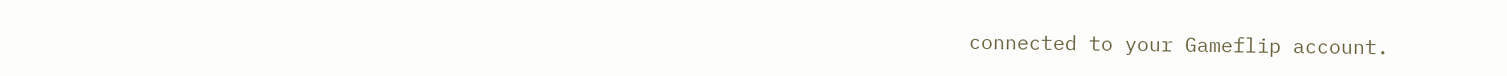connected to your Gameflip account.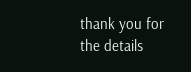thank you for the details